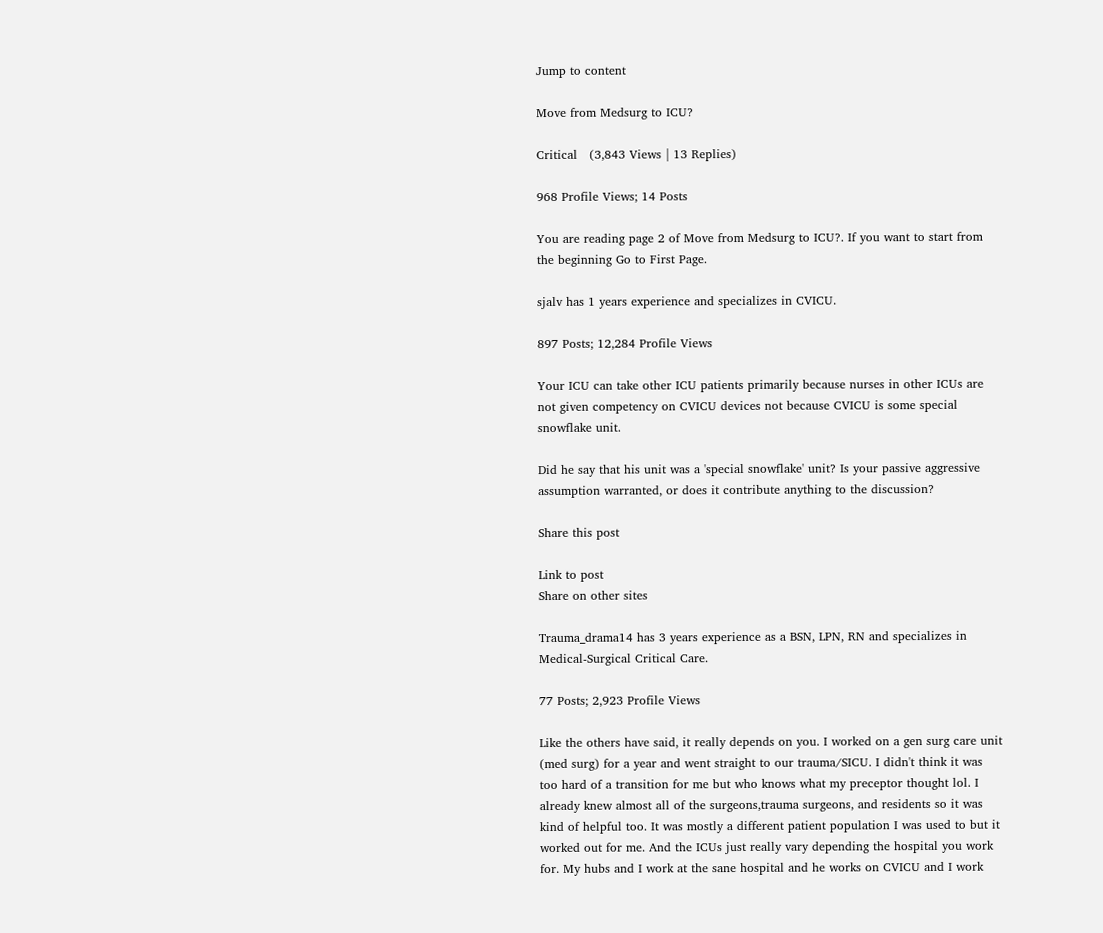Jump to content

Move from Medsurg to ICU?

Critical   (3,843 Views | 13 Replies)

968 Profile Views; 14 Posts

You are reading page 2 of Move from Medsurg to ICU?. If you want to start from the beginning Go to First Page.

sjalv has 1 years experience and specializes in CVICU.

897 Posts; 12,284 Profile Views

Your ICU can take other ICU patients primarily because nurses in other ICUs are not given competency on CVICU devices not because CVICU is some special snowflake unit.

Did he say that his unit was a 'special snowflake' unit? Is your passive aggressive assumption warranted, or does it contribute anything to the discussion?

Share this post

Link to post
Share on other sites

Trauma_drama14 has 3 years experience as a BSN, LPN, RN and specializes in Medical-Surgical Critical Care.

77 Posts; 2,923 Profile Views

Like the others have said, it really depends on you. I worked on a gen surg care unit (med surg) for a year and went straight to our trauma/SICU. I didn't think it was too hard of a transition for me but who knows what my preceptor thought lol. I already knew almost all of the surgeons,trauma surgeons, and residents so it was kind of helpful too. It was mostly a different patient population I was used to but it worked out for me. And the ICUs just really vary depending the hospital you work for. My hubs and I work at the sane hospital and he works on CVICU and I work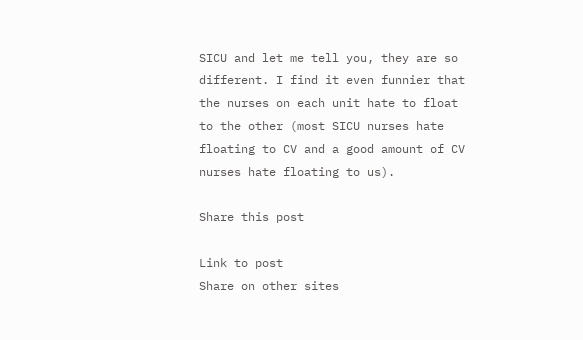SICU and let me tell you, they are so different. I find it even funnier that the nurses on each unit hate to float to the other (most SICU nurses hate floating to CV and a good amount of CV nurses hate floating to us).

Share this post

Link to post
Share on other sites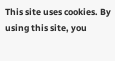This site uses cookies. By using this site, you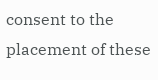consent to the placement of these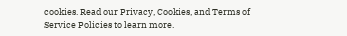cookies. Read our Privacy, Cookies, and Terms of Service Policies to learn more.